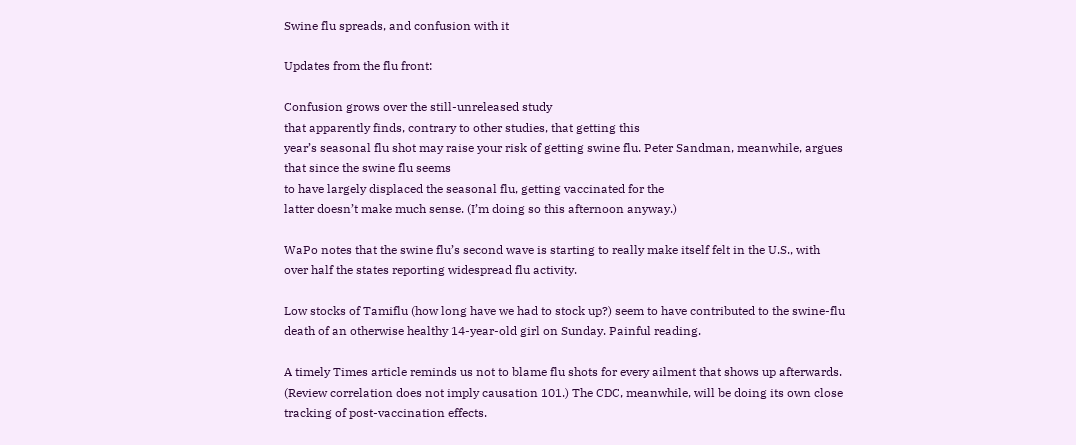Swine flu spreads, and confusion with it

Updates from the flu front:

Confusion grows over the still-unreleased study
that apparently finds, contrary to other studies, that getting this
year’s seasonal flu shot may raise your risk of getting swine flu. Peter Sandman, meanwhile, argues that since the swine flu seems
to have largely displaced the seasonal flu, getting vaccinated for the
latter doesn’t make much sense. (I’m doing so this afternoon anyway.)

WaPo notes that the swine flu’s second wave is starting to really make itself felt in the U.S., with over half the states reporting widespread flu activity.

Low stocks of Tamiflu (how long have we had to stock up?) seem to have contributed to the swine-flu death of an otherwise healthy 14-year-old girl on Sunday. Painful reading.

A timely Times article reminds us not to blame flu shots for every ailment that shows up afterwards. (Review correlation does not imply causation 101.) The CDC, meanwhile, will be doing its own close tracking of post-vaccination effects.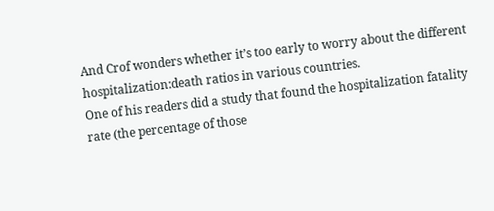And Crof wonders whether it’s too early to worry about the different hospitalization:death ratios in various countries.
One of his readers did a study that found the hospitalization fatality
rate (the percentage of those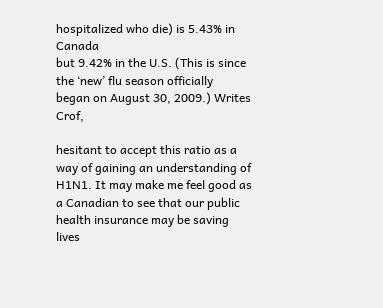hospitalized who die) is 5.43% in Canada
but 9.42% in the U.S. (This is since the ‘new’ flu season officially
began on August 30, 2009.) Writes Crof,

hesitant to accept this ratio as a way of gaining an understanding of
H1N1. It may make me feel good as a Canadian to see that our public
health insurance may be saving lives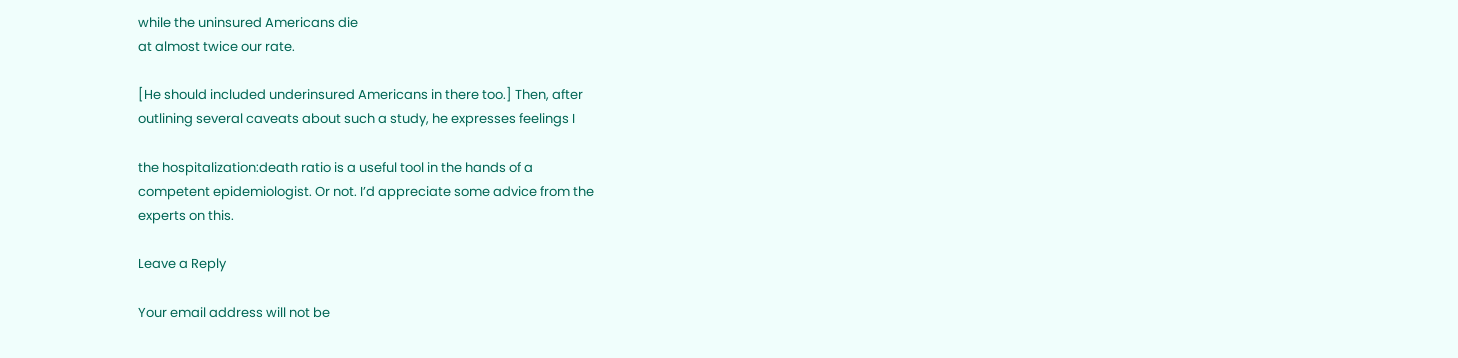while the uninsured Americans die
at almost twice our rate.

[He should included underinsured Americans in there too.] Then, after
outlining several caveats about such a study, he expresses feelings I

the hospitalization:death ratio is a useful tool in the hands of a
competent epidemiologist. Or not. I’d appreciate some advice from the
experts on this.

Leave a Reply

Your email address will not be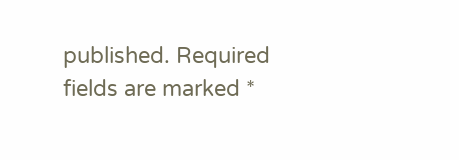published. Required fields are marked *